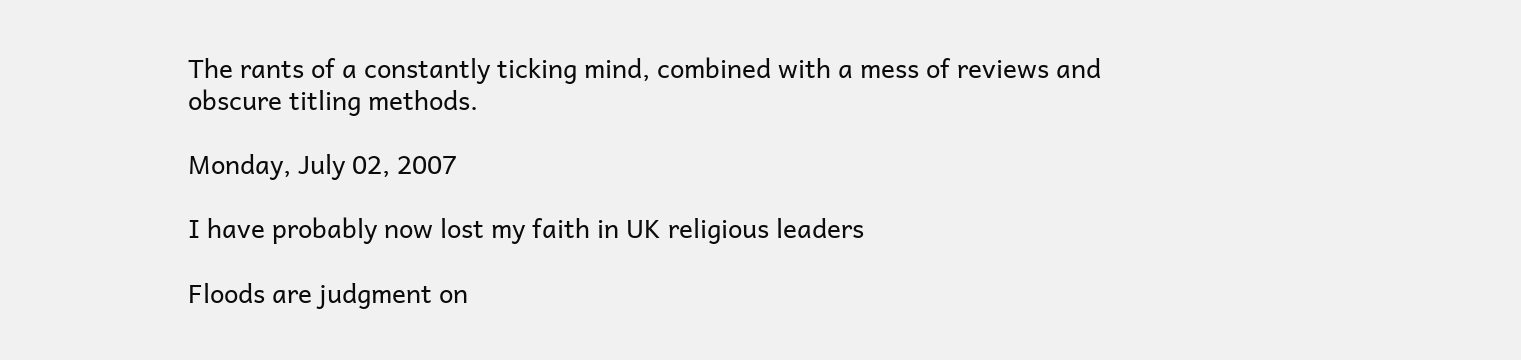The rants of a constantly ticking mind, combined with a mess of reviews and obscure titling methods.

Monday, July 02, 2007

I have probably now lost my faith in UK religious leaders

Floods are judgment on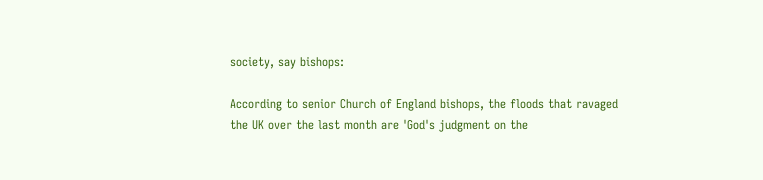society, say bishops:

According to senior Church of England bishops, the floods that ravaged the UK over the last month are 'God's judgment on the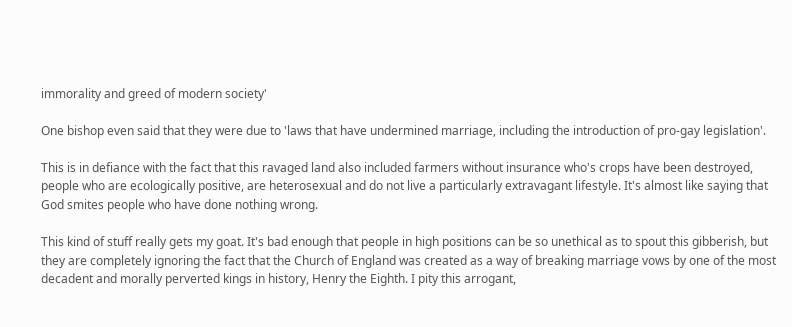immorality and greed of modern society'

One bishop even said that they were due to 'laws that have undermined marriage, including the introduction of pro-gay legislation'.

This is in defiance with the fact that this ravaged land also included farmers without insurance who's crops have been destroyed, people who are ecologically positive, are heterosexual and do not live a particularly extravagant lifestyle. It's almost like saying that God smites people who have done nothing wrong.

This kind of stuff really gets my goat. It's bad enough that people in high positions can be so unethical as to spout this gibberish, but they are completely ignoring the fact that the Church of England was created as a way of breaking marriage vows by one of the most decadent and morally perverted kings in history, Henry the Eighth. I pity this arrogant,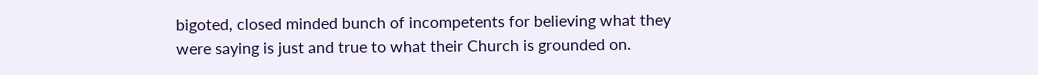bigoted, closed minded bunch of incompetents for believing what they were saying is just and true to what their Church is grounded on.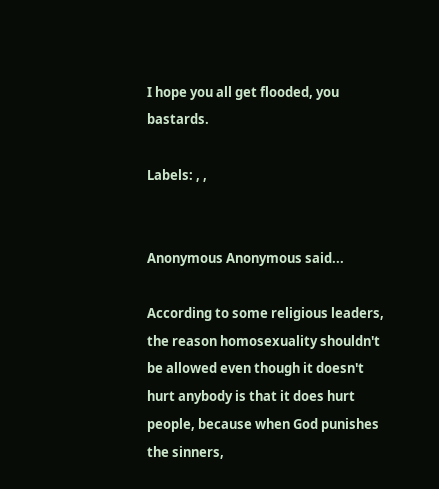I hope you all get flooded, you bastards.

Labels: , ,


Anonymous Anonymous said...

According to some religious leaders, the reason homosexuality shouldn't be allowed even though it doesn't hurt anybody is that it does hurt people, because when God punishes the sinners,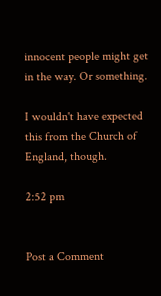innocent people might get in the way. Or something.

I wouldn't have expected this from the Church of England, though.

2:52 pm


Post a Comment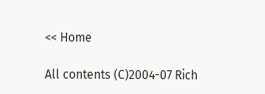<< Home

All contents (C)2004-07 Rich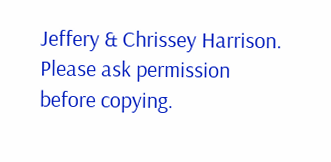Jeffery & Chrissey Harrison. Please ask permission before copying.